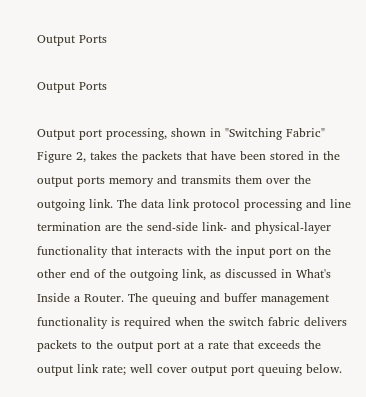Output Ports

Output Ports

Output port processing, shown in "Switching Fabric" Figure 2, takes the packets that have been stored in the output ports memory and transmits them over the outgoing link. The data link protocol processing and line termination are the send-side link- and physical-layer functionality that interacts with the input port on the other end of the outgoing link, as discussed in What's Inside a Router. The queuing and buffer management functionality is required when the switch fabric delivers packets to the output port at a rate that exceeds the output link rate; well cover output port queuing below.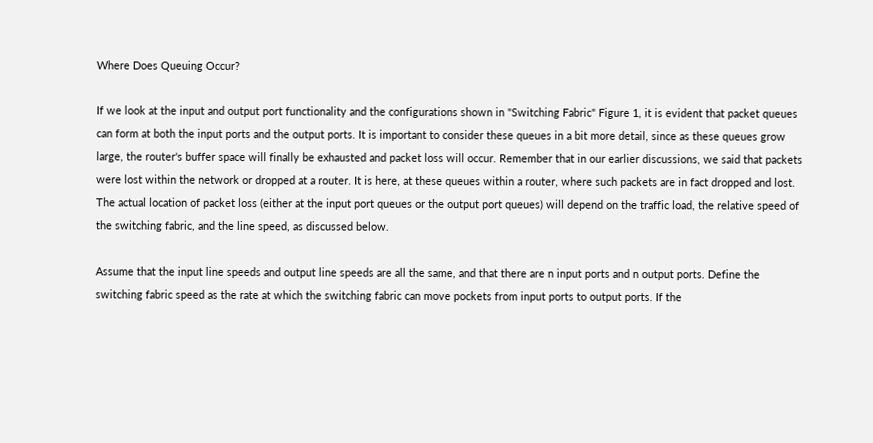Where Does Queuing Occur?

If we look at the input and output port functionality and the configurations shown in "Switching Fabric" Figure 1, it is evident that packet queues can form at both the input ports and the output ports. It is important to consider these queues in a bit more detail, since as these queues grow large, the router's buffer space will finally be exhausted and packet loss will occur. Remember that in our earlier discussions, we said that packets were lost within the network or dropped at a router. It is here, at these queues within a router, where such packets are in fact dropped and lost. The actual location of packet loss (either at the input port queues or the output port queues) will depend on the traffic load, the relative speed of the switching fabric, and the line speed, as discussed below.

Assume that the input line speeds and output line speeds are all the same, and that there are n input ports and n output ports. Define the switching fabric speed as the rate at which the switching fabric can move pockets from input ports to output ports. If the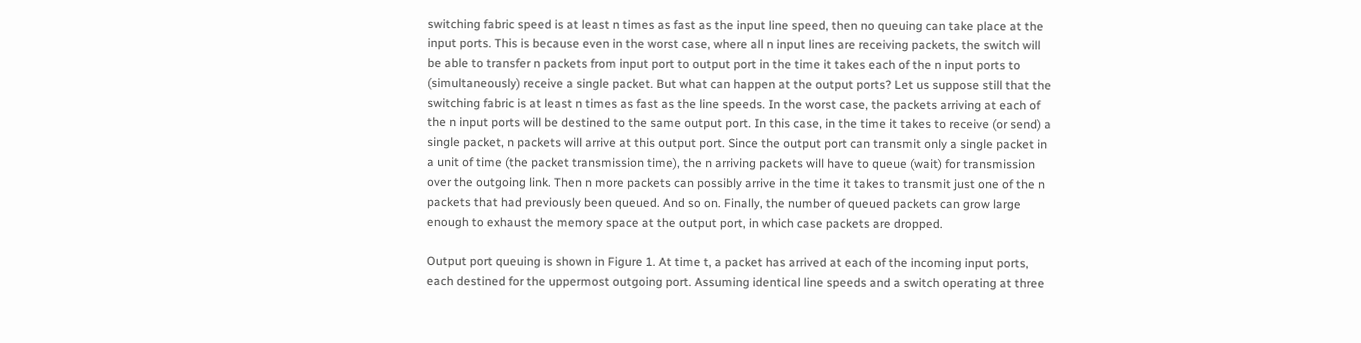switching fabric speed is at least n times as fast as the input line speed, then no queuing can take place at the input ports. This is because even in the worst case, where all n input lines are receiving packets, the switch will be able to transfer n packets from input port to output port in the time it takes each of the n input ports to (simultaneously) receive a single packet. But what can happen at the output ports? Let us suppose still that the switching fabric is at least n times as fast as the line speeds. In the worst case, the packets arriving at each of the n input ports will be destined to the same output port. In this case, in the time it takes to receive (or send) a single packet, n packets will arrive at this output port. Since the output port can transmit only a single packet in a unit of time (the packet transmission time), the n arriving packets will have to queue (wait) for transmission over the outgoing link. Then n more packets can possibly arrive in the time it takes to transmit just one of the n packets that had previously been queued. And so on. Finally, the number of queued packets can grow large enough to exhaust the memory space at the output port, in which case packets are dropped.

Output port queuing is shown in Figure 1. At time t, a packet has arrived at each of the incoming input ports, each destined for the uppermost outgoing port. Assuming identical line speeds and a switch operating at three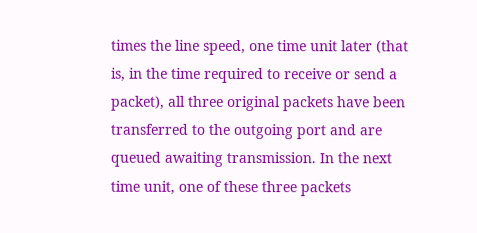times the line speed, one time unit later (that is, in the time required to receive or send a packet), all three original packets have been transferred to the outgoing port and are queued awaiting transmission. In the next time unit, one of these three packets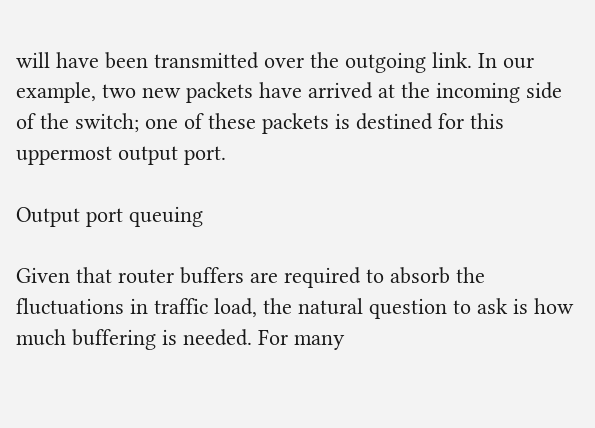will have been transmitted over the outgoing link. In our example, two new packets have arrived at the incoming side of the switch; one of these packets is destined for this uppermost output port.

Output port queuing

Given that router buffers are required to absorb the fluctuations in traffic load, the natural question to ask is how much buffering is needed. For many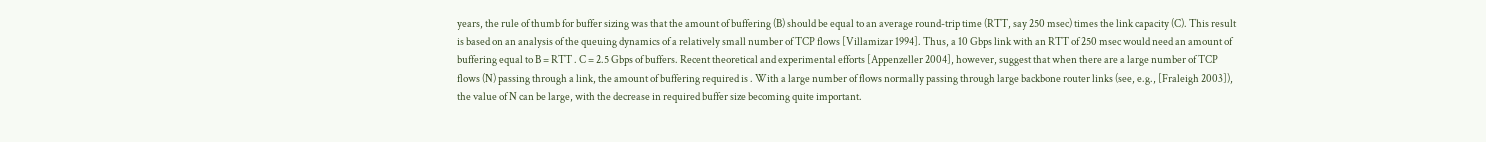years, the rule of thumb for buffer sizing was that the amount of buffering (B) should be equal to an average round-trip time (RTT, say 250 msec) times the link capacity (C). This result is based on an analysis of the queuing dynamics of a relatively small number of TCP flows [Villamizar 1994]. Thus, a 10 Gbps link with an RTT of 250 msec would need an amount of buffering equal to B = RTT . C = 2.5 Gbps of buffers. Recent theoretical and experimental efforts [Appenzeller 2004], however, suggest that when there are a large number of TCP flows (N) passing through a link, the amount of buffering required is . With a large number of flows normally passing through large backbone router links (see, e.g., [Fraleigh 2003]), the value of N can be large, with the decrease in required buffer size becoming quite important.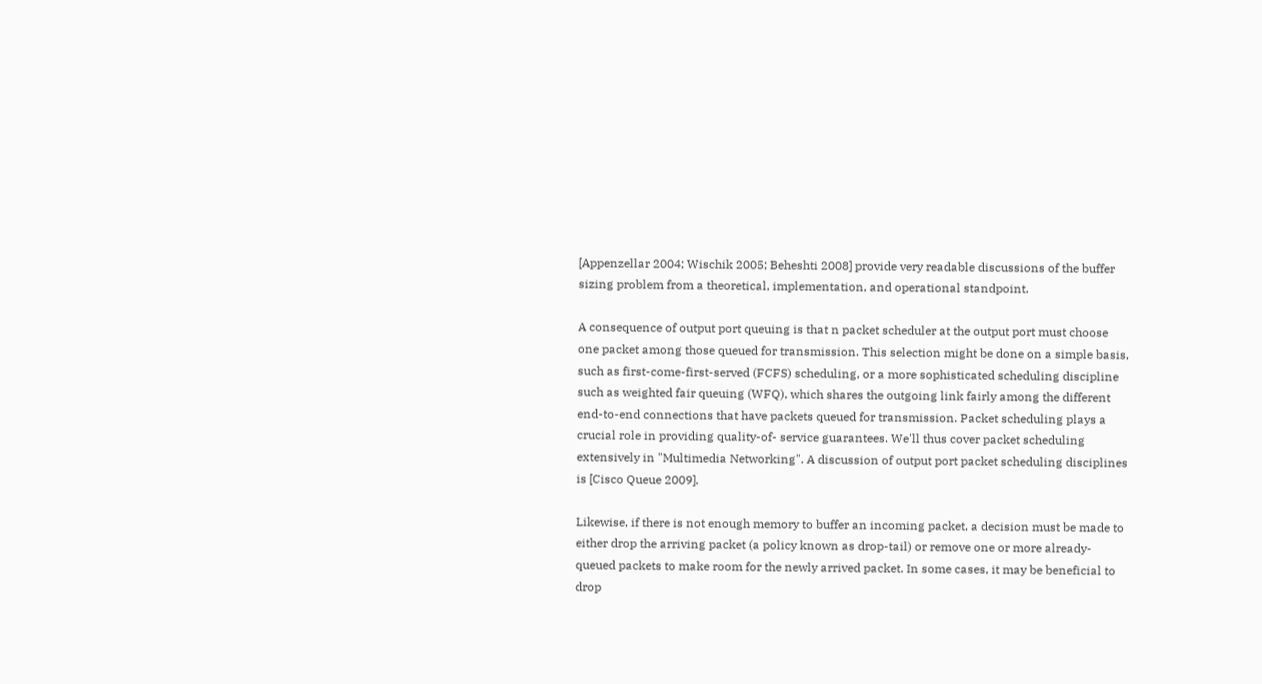[Appenzellar 2004; Wischik 2005; Beheshti 2008] provide very readable discussions of the buffer sizing problem from a theoretical, implementation, and operational standpoint.

A consequence of output port queuing is that n packet scheduler at the output port must choose one packet among those queued for transmission. This selection might be done on a simple basis, such as first-come-first-served (FCFS) scheduling, or a more sophisticated scheduling discipline such as weighted fair queuing (WFQ), which shares the outgoing link fairly among the different end-to-end connections that have packets queued for transmission. Packet scheduling plays a crucial role in providing quality-of- service guarantees. We'll thus cover packet scheduling extensively in "Multimedia Networking". A discussion of output port packet scheduling disciplines is [Cisco Queue 2009].

Likewise, if there is not enough memory to buffer an incoming packet, a decision must be made to either drop the arriving packet (a policy known as drop-tail) or remove one or more already-queued packets to make room for the newly arrived packet. In some cases, it may be beneficial to drop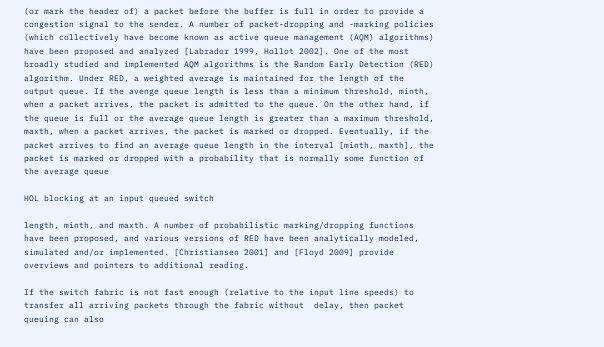(or mark the header of) a packet before the buffer is full in order to provide a congestion signal to the sender. A number of packet-dropping and -marking policies (which collectively have become known as active queue management (AQM) algorithms) have been proposed and analyzed [Labrador 1999, Hollot 2002]. One of the most broadly studied and implemented AQM algorithms is the Random Early Detection (RED) algorithm. Under RED, a weighted average is maintained for the length of the output queue. If the avenge queue length is less than a minimum threshold, minth, when a packet arrives, the packet is admitted to the queue. On the other hand, if the queue is full or the average queue length is greater than a maximum threshold, maxth, when a packet arrives, the packet is marked or dropped. Eventually, if the packet arrives to find an average queue length in the interval [minth, maxth], the packet is marked or dropped with a probability that is normally some function of the average queue

HOL blocking at an input queued switch

length, minth, and maxth. A number of probabilistic marking/dropping functions have been proposed, and various versions of RED have been analytically modeled, simulated and/or implemented. [Christiansen 2001] and [Floyd 2009] provide overviews and pointers to additional reading.

If the switch fabric is not fast enough (relative to the input line speeds) to transfer all arriving packets through the fabric without  delay, then packet queuing can also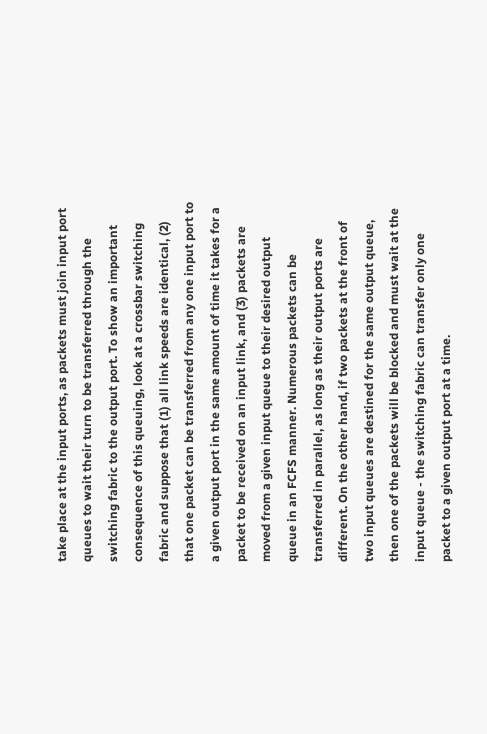take place at the input ports, as packets must join input port queues to wait their turn to be transferred through the switching fabric to the output port. To show an important consequence of this queuing, look at a crossbar switching fabric and suppose that (1) all link speeds are identical, (2) that one packet can be transferred from any one input port to a given output port in the same amount of time it takes for a packet to be received on an input link, and (3) packets are moved from a given input queue to their desired output queue in an FCFS manner. Numerous packets can be transferred in parallel, as long as their output ports are different. On the other hand, if two packets at the front of two input queues are destined for the same output queue, then one of the packets will be blocked and must wait at the input queue - the switching fabric can transfer only one packet to a given output port at a time.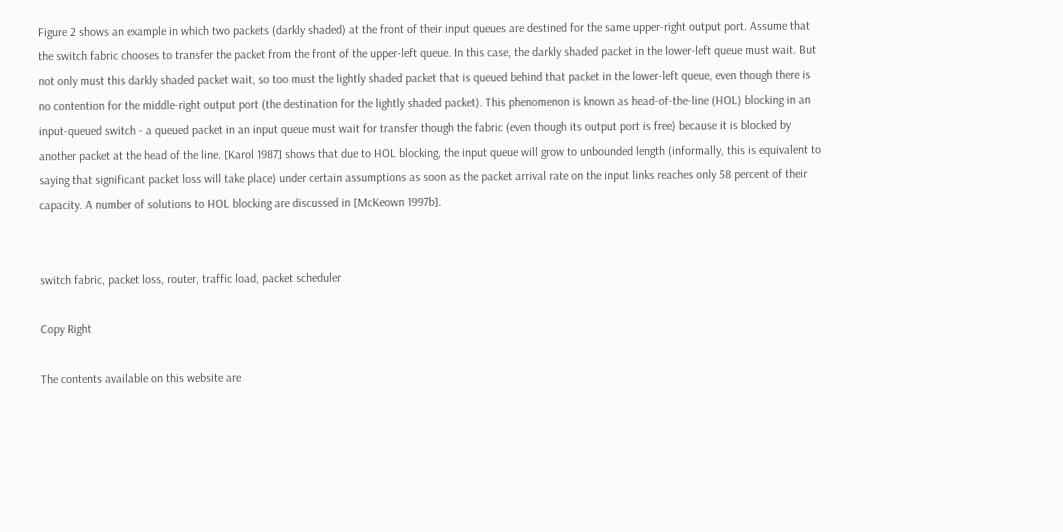Figure 2 shows an example in which two packets (darkly shaded) at the front of their input queues are destined for the same upper-right output port. Assume that the switch fabric chooses to transfer the packet from the front of the upper-left queue. In this case, the darkly shaded packet in the lower-left queue must wait. But not only must this darkly shaded packet wait, so too must the lightly shaded packet that is queued behind that packet in the lower-left queue, even though there is no contention for the middle-right output port (the destination for the lightly shaded packet). This phenomenon is known as head-of-the-line (HOL) blocking in an input-queued switch - a queued packet in an input queue must wait for transfer though the fabric (even though its output port is free) because it is blocked by another packet at the head of the line. [Karol 1987] shows that due to HOL blocking, the input queue will grow to unbounded length (informally, this is equivalent to saying that significant packet loss will take place) under certain assumptions as soon as the packet arrival rate on the input links reaches only 58 percent of their capacity. A number of solutions to HOL blocking are discussed in [McKeown 1997b].


switch fabric, packet loss, router, traffic load, packet scheduler

Copy Right

The contents available on this website are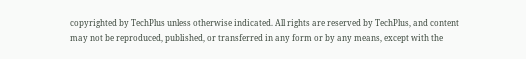copyrighted by TechPlus unless otherwise indicated. All rights are reserved by TechPlus, and content may not be reproduced, published, or transferred in any form or by any means, except with the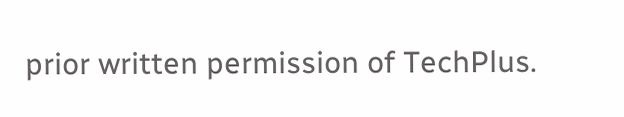prior written permission of TechPlus.